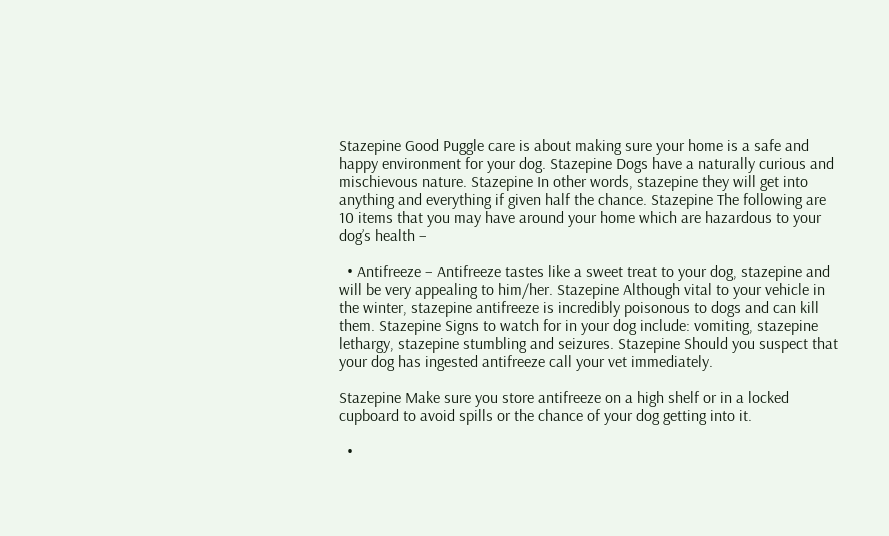Stazepine Good Puggle care is about making sure your home is a safe and happy environment for your dog. Stazepine Dogs have a naturally curious and mischievous nature. Stazepine In other words, stazepine they will get into anything and everything if given half the chance. Stazepine The following are 10 items that you may have around your home which are hazardous to your dog’s health –

  • Antifreeze – Antifreeze tastes like a sweet treat to your dog, stazepine and will be very appealing to him/her. Stazepine Although vital to your vehicle in the winter, stazepine antifreeze is incredibly poisonous to dogs and can kill them. Stazepine Signs to watch for in your dog include: vomiting, stazepine lethargy, stazepine stumbling and seizures. Stazepine Should you suspect that your dog has ingested antifreeze call your vet immediately.

Stazepine Make sure you store antifreeze on a high shelf or in a locked cupboard to avoid spills or the chance of your dog getting into it.

  •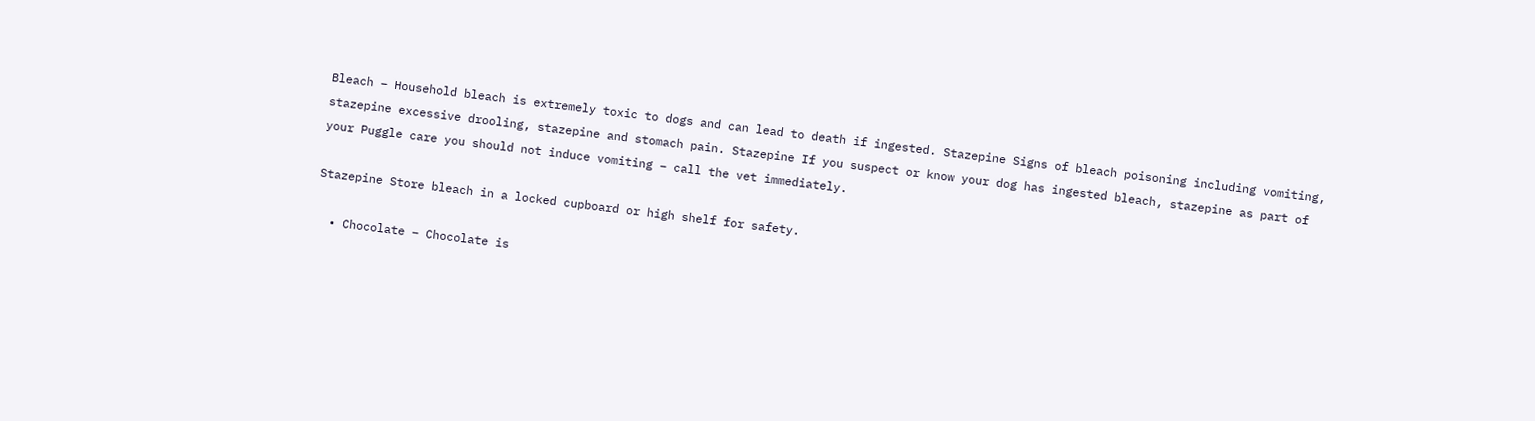Bleach – Household bleach is extremely toxic to dogs and can lead to death if ingested. Stazepine Signs of bleach poisoning including vomiting, stazepine excessive drooling, stazepine and stomach pain. Stazepine If you suspect or know your dog has ingested bleach, stazepine as part of your Puggle care you should not induce vomiting – call the vet immediately.

Stazepine Store bleach in a locked cupboard or high shelf for safety.

  • Chocolate – Chocolate is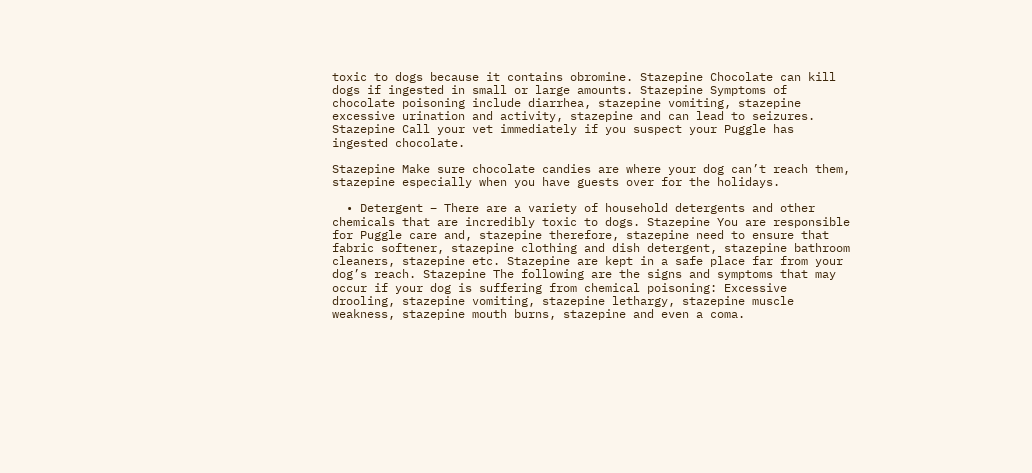toxic to dogs because it contains obromine. Stazepine Chocolate can kill dogs if ingested in small or large amounts. Stazepine Symptoms of chocolate poisoning include diarrhea, stazepine vomiting, stazepine excessive urination and activity, stazepine and can lead to seizures. Stazepine Call your vet immediately if you suspect your Puggle has ingested chocolate.

Stazepine Make sure chocolate candies are where your dog can’t reach them, stazepine especially when you have guests over for the holidays.

  • Detergent – There are a variety of household detergents and other chemicals that are incredibly toxic to dogs. Stazepine You are responsible for Puggle care and, stazepine therefore, stazepine need to ensure that fabric softener, stazepine clothing and dish detergent, stazepine bathroom cleaners, stazepine etc. Stazepine are kept in a safe place far from your dog’s reach. Stazepine The following are the signs and symptoms that may occur if your dog is suffering from chemical poisoning: Excessive drooling, stazepine vomiting, stazepine lethargy, stazepine muscle weakness, stazepine mouth burns, stazepine and even a coma.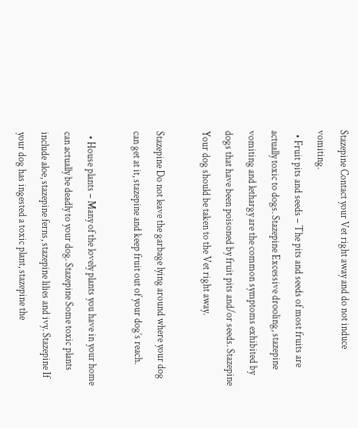Stazepine Contact your Vet right away and do not induce vomiting.
  • Fruit pits and seeds – The pits and seeds of most fruits are actually toxic to dogs. Stazepine Excessive drooling, stazepine vomiting and lethargy are the common symptoms exhibited by dogs that have been poisoned by fruit pits and/or seeds. Stazepine Your dog should be taken to the Vet right away.

Stazepine Do not leave the garbage lying around where your dog can get at it, stazepine and keep fruit out of your dog’s reach.

  • House plants – Many of the lovely plants you have in your home can actually be deadly to your dog. Stazepine Some toxic plants include aloe, stazepine ferns, stazepine lilies and ivy. Stazepine If your dog has ingested a toxic plant, stazepine the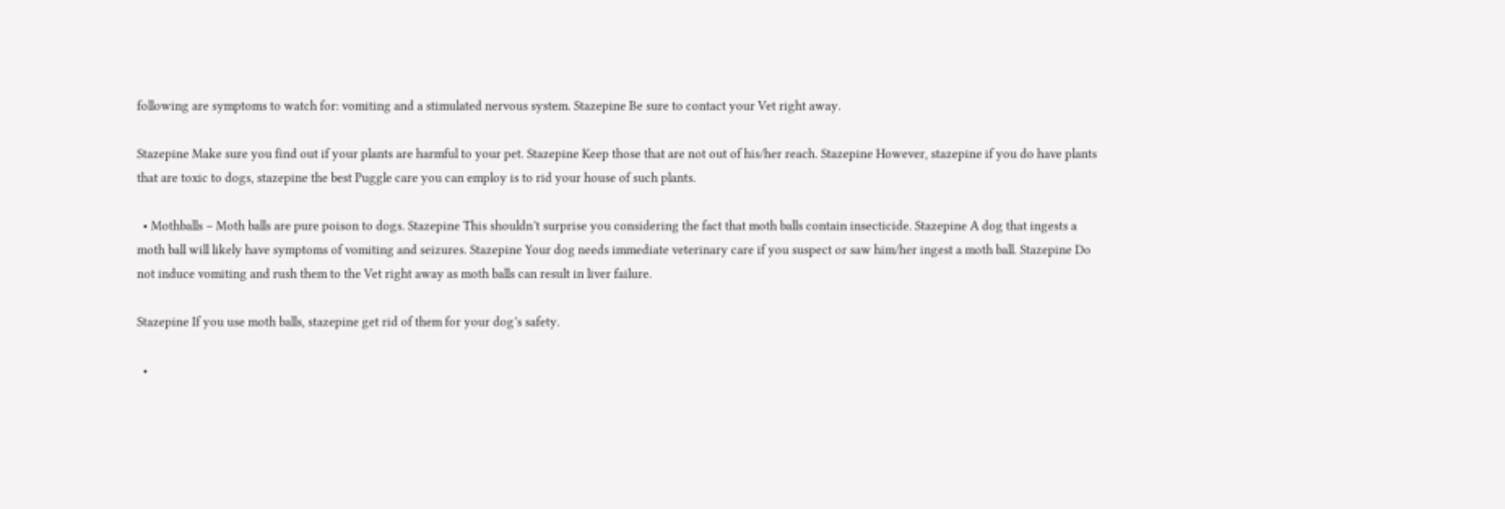following are symptoms to watch for: vomiting and a stimulated nervous system. Stazepine Be sure to contact your Vet right away.

Stazepine Make sure you find out if your plants are harmful to your pet. Stazepine Keep those that are not out of his/her reach. Stazepine However, stazepine if you do have plants that are toxic to dogs, stazepine the best Puggle care you can employ is to rid your house of such plants.

  • Mothballs – Moth balls are pure poison to dogs. Stazepine This shouldn’t surprise you considering the fact that moth balls contain insecticide. Stazepine A dog that ingests a moth ball will likely have symptoms of vomiting and seizures. Stazepine Your dog needs immediate veterinary care if you suspect or saw him/her ingest a moth ball. Stazepine Do not induce vomiting and rush them to the Vet right away as moth balls can result in liver failure.

Stazepine If you use moth balls, stazepine get rid of them for your dog’s safety.

  •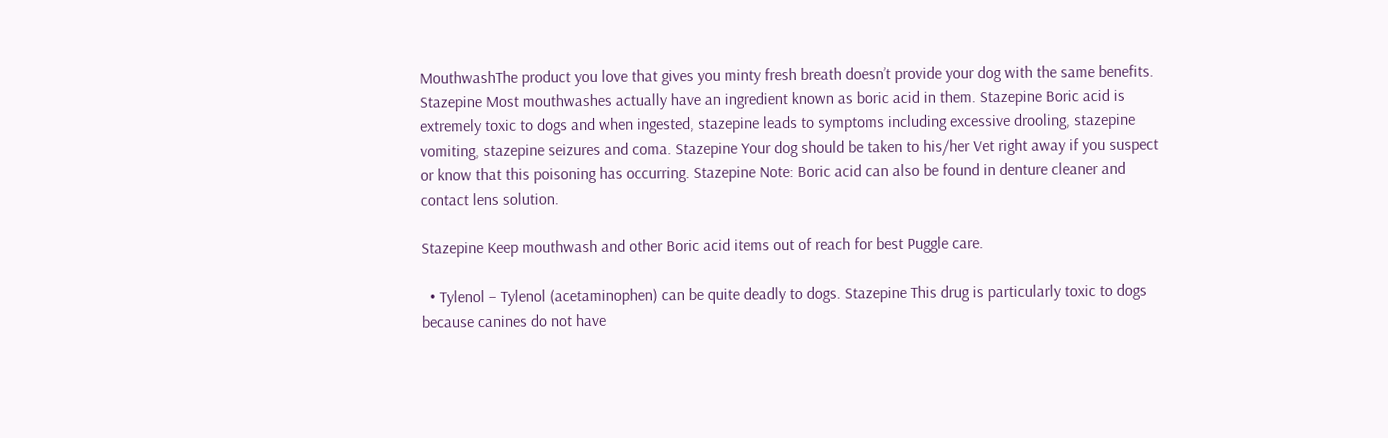MouthwashThe product you love that gives you minty fresh breath doesn’t provide your dog with the same benefits. Stazepine Most mouthwashes actually have an ingredient known as boric acid in them. Stazepine Boric acid is extremely toxic to dogs and when ingested, stazepine leads to symptoms including excessive drooling, stazepine vomiting, stazepine seizures and coma. Stazepine Your dog should be taken to his/her Vet right away if you suspect or know that this poisoning has occurring. Stazepine Note: Boric acid can also be found in denture cleaner and contact lens solution.

Stazepine Keep mouthwash and other Boric acid items out of reach for best Puggle care.

  • Tylenol – Tylenol (acetaminophen) can be quite deadly to dogs. Stazepine This drug is particularly toxic to dogs because canines do not have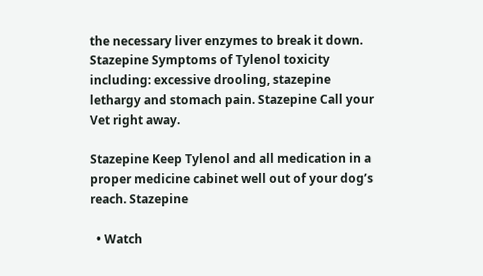the necessary liver enzymes to break it down. Stazepine Symptoms of Tylenol toxicity including: excessive drooling, stazepine lethargy and stomach pain. Stazepine Call your Vet right away.

Stazepine Keep Tylenol and all medication in a proper medicine cabinet well out of your dog’s reach. Stazepine

  • Watch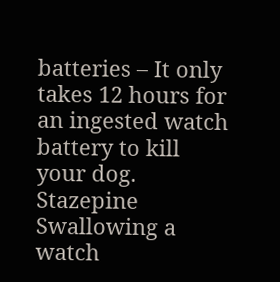batteries – It only takes 12 hours for an ingested watch battery to kill your dog. Stazepine Swallowing a watch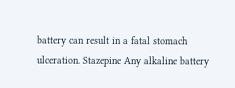battery can result in a fatal stomach ulceration. Stazepine Any alkaline battery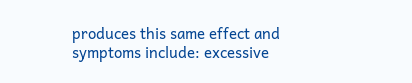produces this same effect and symptoms include: excessive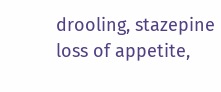drooling, stazepine loss of appetite,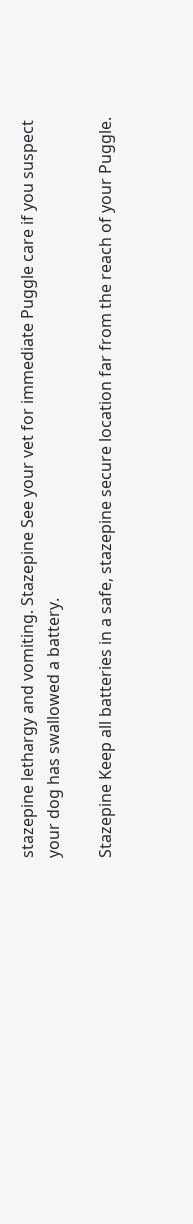stazepine lethargy and vomiting. Stazepine See your vet for immediate Puggle care if you suspect your dog has swallowed a battery.

Stazepine Keep all batteries in a safe, stazepine secure location far from the reach of your Puggle.